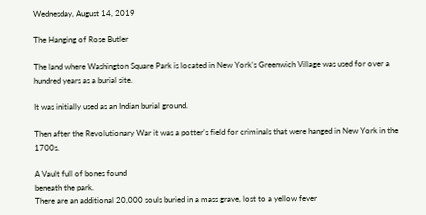Wednesday, August 14, 2019

The Hanging of Rose Butler

The land where Washington Square Park is located in New York’s Greenwich Village was used for over a hundred years as a burial site.

It was initially used as an Indian burial ground.

Then after the Revolutionary War it was a potter’s field for criminals that were hanged in New York in the 1700s.

A Vault full of bones found
beneath the park.
There are an additional 20,000 souls buried in a mass grave, lost to a yellow fever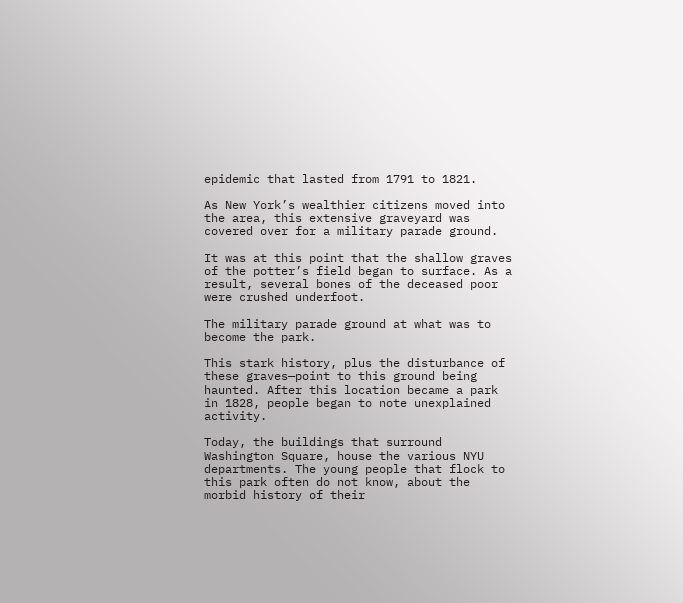epidemic that lasted from 1791 to 1821.

As New York’s wealthier citizens moved into the area, this extensive graveyard was covered over for a military parade ground.

It was at this point that the shallow graves of the potter’s field began to surface. As a result, several bones of the deceased poor were crushed underfoot.

The military parade ground at what was to become the park.

This stark history, plus the disturbance of these graves—point to this ground being haunted. After this location became a park in 1828, people began to note unexplained activity.

Today, the buildings that surround Washington Square, house the various NYU departments. The young people that flock to this park often do not know, about the morbid history of their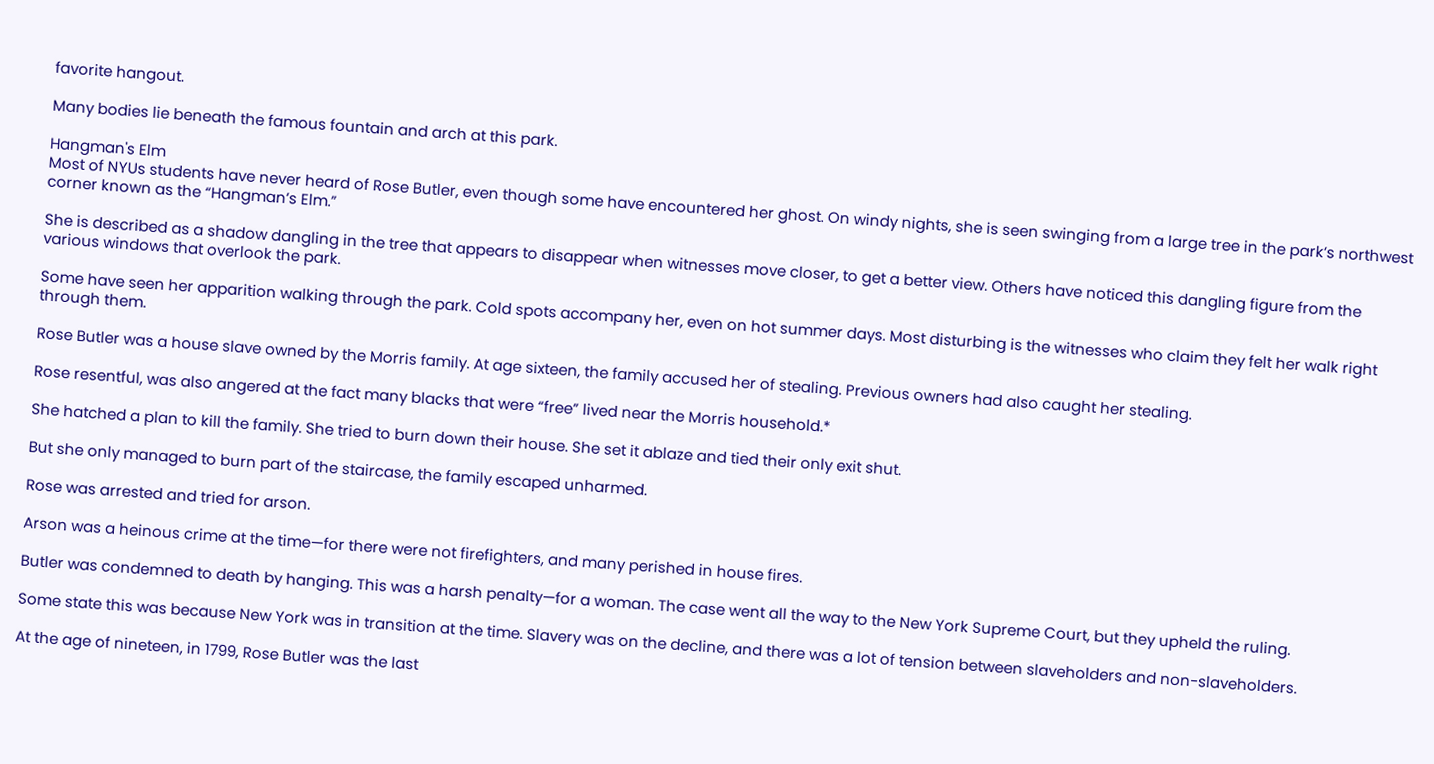favorite hangout.

Many bodies lie beneath the famous fountain and arch at this park.

Hangman's Elm
Most of NYUs students have never heard of Rose Butler, even though some have encountered her ghost. On windy nights, she is seen swinging from a large tree in the park’s northwest corner known as the “Hangman’s Elm.”

She is described as a shadow dangling in the tree that appears to disappear when witnesses move closer, to get a better view. Others have noticed this dangling figure from the various windows that overlook the park.

Some have seen her apparition walking through the park. Cold spots accompany her, even on hot summer days. Most disturbing is the witnesses who claim they felt her walk right through them.

Rose Butler was a house slave owned by the Morris family. At age sixteen, the family accused her of stealing. Previous owners had also caught her stealing.

Rose resentful, was also angered at the fact many blacks that were “free” lived near the Morris household.*

She hatched a plan to kill the family. She tried to burn down their house. She set it ablaze and tied their only exit shut.

But she only managed to burn part of the staircase, the family escaped unharmed.

Rose was arrested and tried for arson.

Arson was a heinous crime at the time—for there were not firefighters, and many perished in house fires.

Butler was condemned to death by hanging. This was a harsh penalty—for a woman. The case went all the way to the New York Supreme Court, but they upheld the ruling.

Some state this was because New York was in transition at the time. Slavery was on the decline, and there was a lot of tension between slaveholders and non-slaveholders.

At the age of nineteen, in 1799, Rose Butler was the last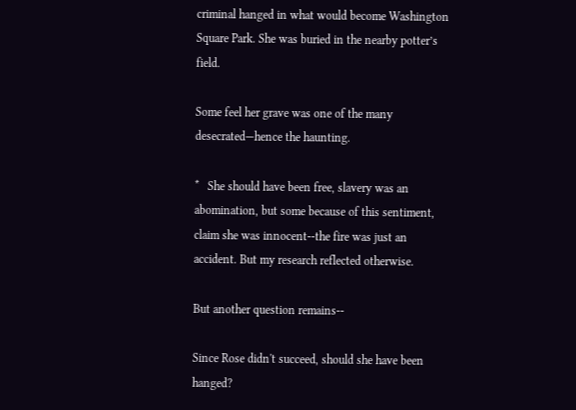criminal hanged in what would become Washington Square Park. She was buried in the nearby potter’s field.

Some feel her grave was one of the many desecrated—hence the haunting.

*   She should have been free, slavery was an abomination, but some because of this sentiment, claim she was innocent--the fire was just an accident. But my research reflected otherwise.

But another question remains--

Since Rose didn't succeed, should she have been hanged?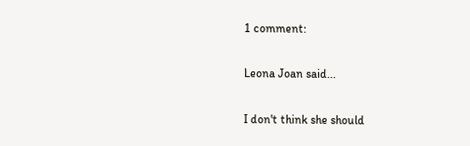1 comment:

Leona Joan said...

I don't think she should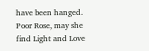have been hanged. Poor Rose, may she find Light and Love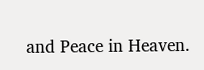and Peace in Heaven.